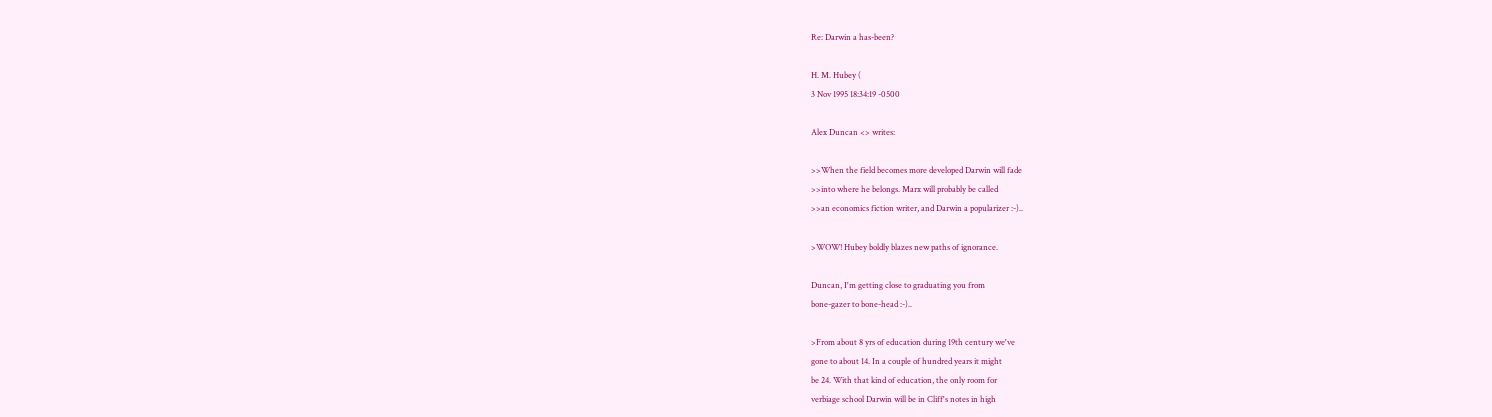Re: Darwin a has-been?

H. M. Hubey (
3 Nov 1995 18:34:19 -0500

Alex Duncan <> writes:

>>When the field becomes more developed Darwin will fade
>>into where he belongs. Marx will probably be called
>>an economics fiction writer, and Darwin a popularizer :-)..

>WOW! Hubey boldly blazes new paths of ignorance.

Duncan, I'm getting close to graduating you from
bone-gazer to bone-head :-)..

>From about 8 yrs of education during 19th century we've
gone to about 14. In a couple of hundred years it might
be 24. With that kind of education, the only room for
verbiage school Darwin will be in Cliff's notes in high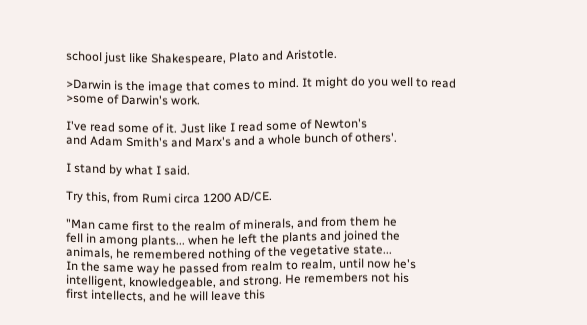school just like Shakespeare, Plato and Aristotle.

>Darwin is the image that comes to mind. It might do you well to read
>some of Darwin's work.

I've read some of it. Just like I read some of Newton's
and Adam Smith's and Marx's and a whole bunch of others'.

I stand by what I said.

Try this, from Rumi circa 1200 AD/CE.

"Man came first to the realm of minerals, and from them he
fell in among plants... when he left the plants and joined the
animals, he remembered nothing of the vegetative state...
In the same way he passed from realm to realm, until now he's
intelligent, knowledgeable, and strong. He remembers not his
first intellects, and he will leave this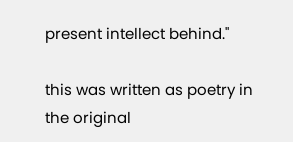present intellect behind."

this was written as poetry in the original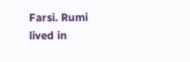Farsi. Rumi lived in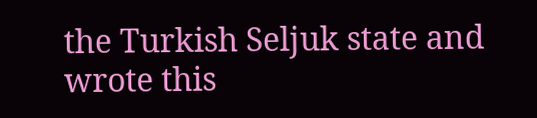the Turkish Seljuk state and wrote this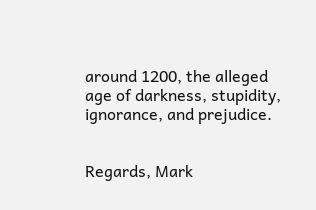around 1200, the alleged
age of darkness, stupidity, ignorance, and prejudice.


Regards, Mark